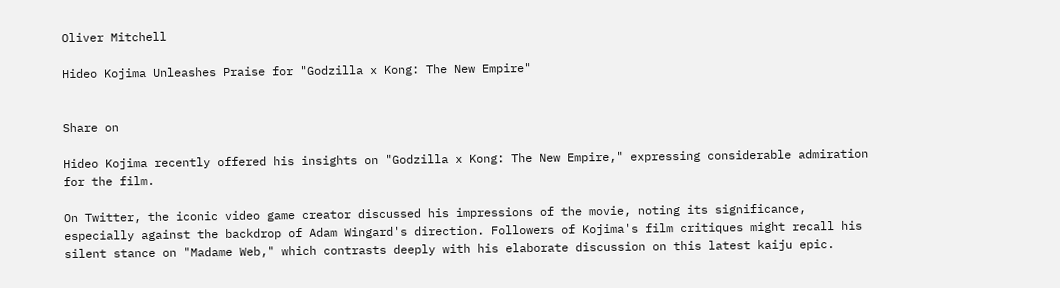Oliver Mitchell

Hideo Kojima Unleashes Praise for "Godzilla x Kong: The New Empire"


Share on

Hideo Kojima recently offered his insights on "Godzilla x Kong: The New Empire," expressing considerable admiration for the film.

On Twitter, the iconic video game creator discussed his impressions of the movie, noting its significance, especially against the backdrop of Adam Wingard's direction. Followers of Kojima's film critiques might recall his silent stance on "Madame Web," which contrasts deeply with his elaborate discussion on this latest kaiju epic.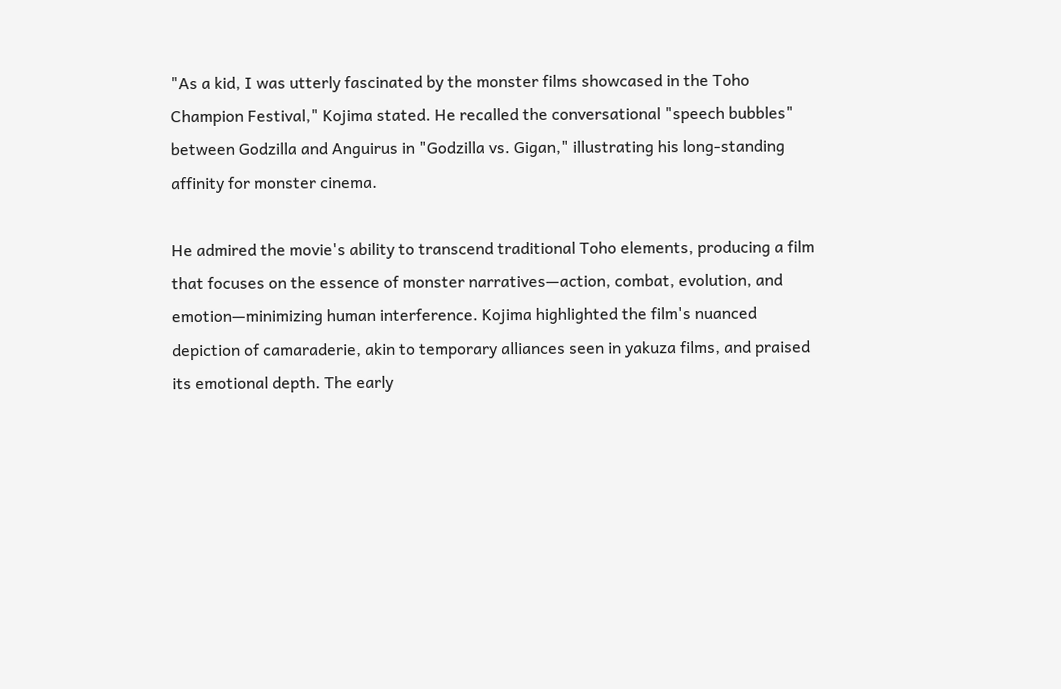"As a kid, I was utterly fascinated by the monster films showcased in the Toho Champion Festival," Kojima stated. He recalled the conversational "speech bubbles" between Godzilla and Anguirus in "Godzilla vs. Gigan," illustrating his long-standing affinity for monster cinema.

He admired the movie's ability to transcend traditional Toho elements, producing a film that focuses on the essence of monster narratives—action, combat, evolution, and emotion—minimizing human interference. Kojima highlighted the film's nuanced depiction of camaraderie, akin to temporary alliances seen in yakuza films, and praised its emotional depth. The early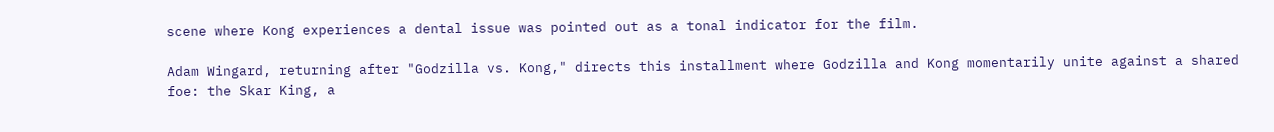scene where Kong experiences a dental issue was pointed out as a tonal indicator for the film.

Adam Wingard, returning after "Godzilla vs. Kong," directs this installment where Godzilla and Kong momentarily unite against a shared foe: the Skar King, a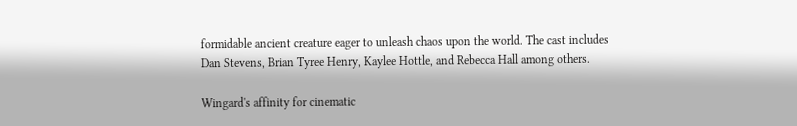formidable ancient creature eager to unleash chaos upon the world. The cast includes Dan Stevens, Brian Tyree Henry, Kaylee Hottle, and Rebecca Hall among others.

Wingard's affinity for cinematic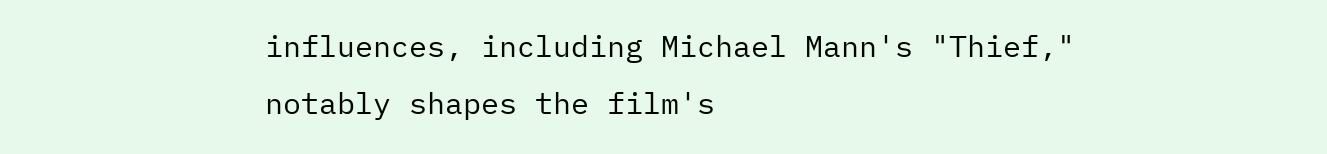influences, including Michael Mann's "Thief," notably shapes the film's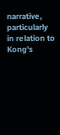narrative, particularly in relation to Kong's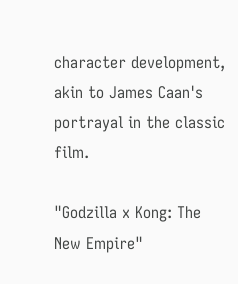character development, akin to James Caan's portrayal in the classic film.

"Godzilla x Kong: The New Empire"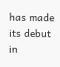has made its debut in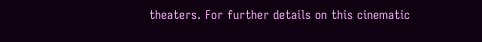theaters. For further details on this cinematic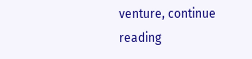venture, continue reading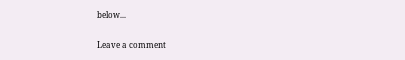below...

Leave a comment